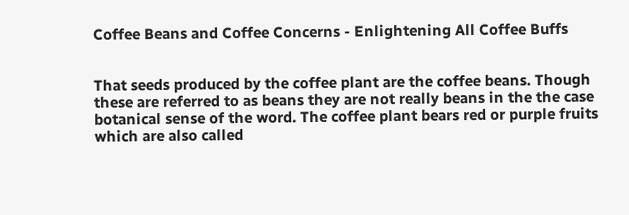Coffee Beans and Coffee Concerns - Enlightening All Coffee Buffs


That seeds produced by the coffee plant are the coffee beans. Though these are referred to as beans they are not really beans in the the case botanical sense of the word. The coffee plant bears red or purple fruits which are also called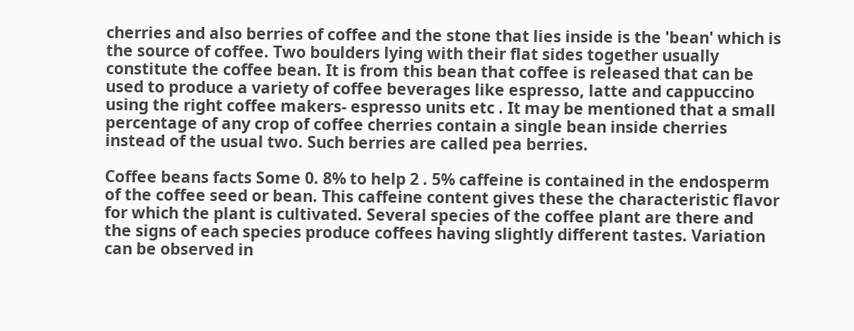cherries and also berries of coffee and the stone that lies inside is the 'bean' which is the source of coffee. Two boulders lying with their flat sides together usually constitute the coffee bean. It is from this bean that coffee is released that can be used to produce a variety of coffee beverages like espresso, latte and cappuccino using the right coffee makers- espresso units etc . It may be mentioned that a small percentage of any crop of coffee cherries contain a single bean inside cherries instead of the usual two. Such berries are called pea berries.

Coffee beans facts Some 0. 8% to help 2 . 5% caffeine is contained in the endosperm of the coffee seed or bean. This caffeine content gives these the characteristic flavor for which the plant is cultivated. Several species of the coffee plant are there and the signs of each species produce coffees having slightly different tastes. Variation can be observed in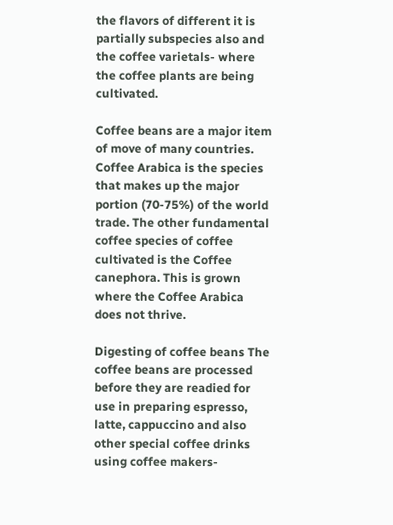the flavors of different it is partially subspecies also and the coffee varietals- where the coffee plants are being cultivated.

Coffee beans are a major item of move of many countries. Coffee Arabica is the species that makes up the major portion (70-75%) of the world trade. The other fundamental coffee species of coffee cultivated is the Coffee canephora. This is grown where the Coffee Arabica does not thrive.

Digesting of coffee beans The coffee beans are processed before they are readied for use in preparing espresso, latte, cappuccino and also other special coffee drinks using coffee makers-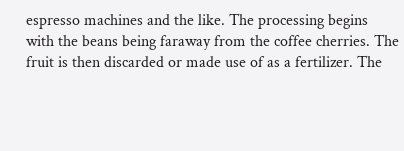espresso machines and the like. The processing begins with the beans being faraway from the coffee cherries. The fruit is then discarded or made use of as a fertilizer. The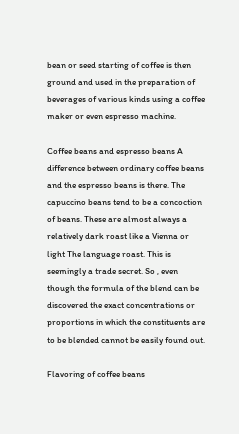bean or seed starting of coffee is then ground and used in the preparation of beverages of various kinds using a coffee maker or even espresso machine.

Coffee beans and espresso beans A difference between ordinary coffee beans and the espresso beans is there. The capuccino beans tend to be a concoction of beans. These are almost always a relatively dark roast like a Vienna or light The language roast. This is seemingly a trade secret. So , even though the formula of the blend can be discovered the exact concentrations or proportions in which the constituents are to be blended cannot be easily found out.

Flavoring of coffee beans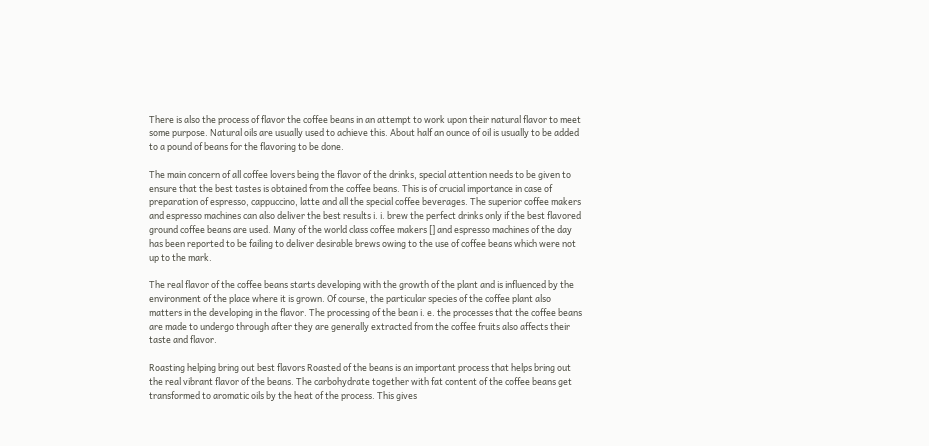There is also the process of flavor the coffee beans in an attempt to work upon their natural flavor to meet some purpose. Natural oils are usually used to achieve this. About half an ounce of oil is usually to be added to a pound of beans for the flavoring to be done.

The main concern of all coffee lovers being the flavor of the drinks, special attention needs to be given to ensure that the best tastes is obtained from the coffee beans. This is of crucial importance in case of preparation of espresso, cappuccino, latte and all the special coffee beverages. The superior coffee makers and espresso machines can also deliver the best results i. i. brew the perfect drinks only if the best flavored ground coffee beans are used. Many of the world class coffee makers [] and espresso machines of the day has been reported to be failing to deliver desirable brews owing to the use of coffee beans which were not up to the mark.

The real flavor of the coffee beans starts developing with the growth of the plant and is influenced by the environment of the place where it is grown. Of course, the particular species of the coffee plant also matters in the developing in the flavor. The processing of the bean i. e. the processes that the coffee beans are made to undergo through after they are generally extracted from the coffee fruits also affects their taste and flavor.

Roasting helping bring out best flavors Roasted of the beans is an important process that helps bring out the real vibrant flavor of the beans. The carbohydrate together with fat content of the coffee beans get transformed to aromatic oils by the heat of the process. This gives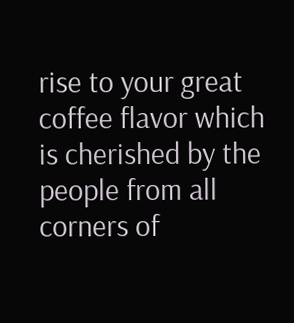rise to your great coffee flavor which is cherished by the people from all corners of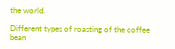the world.

Different types of roasting of the coffee bean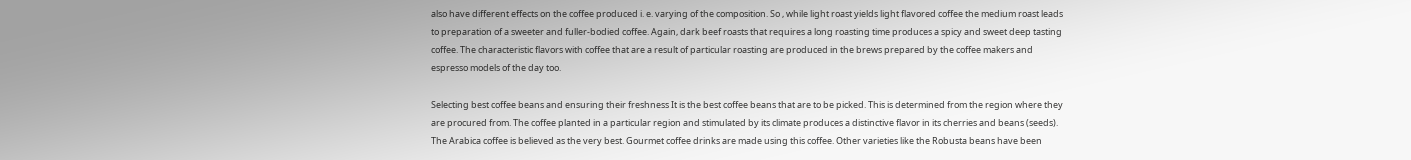also have different effects on the coffee produced i. e. varying of the composition. So , while light roast yields light flavored coffee the medium roast leads to preparation of a sweeter and fuller-bodied coffee. Again, dark beef roasts that requires a long roasting time produces a spicy and sweet deep tasting coffee. The characteristic flavors with coffee that are a result of particular roasting are produced in the brews prepared by the coffee makers and espresso models of the day too.

Selecting best coffee beans and ensuring their freshness It is the best coffee beans that are to be picked. This is determined from the region where they are procured from. The coffee planted in a particular region and stimulated by its climate produces a distinctive flavor in its cherries and beans (seeds). The Arabica coffee is believed as the very best. Gourmet coffee drinks are made using this coffee. Other varieties like the Robusta beans have been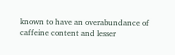known to have an overabundance of caffeine content and lesser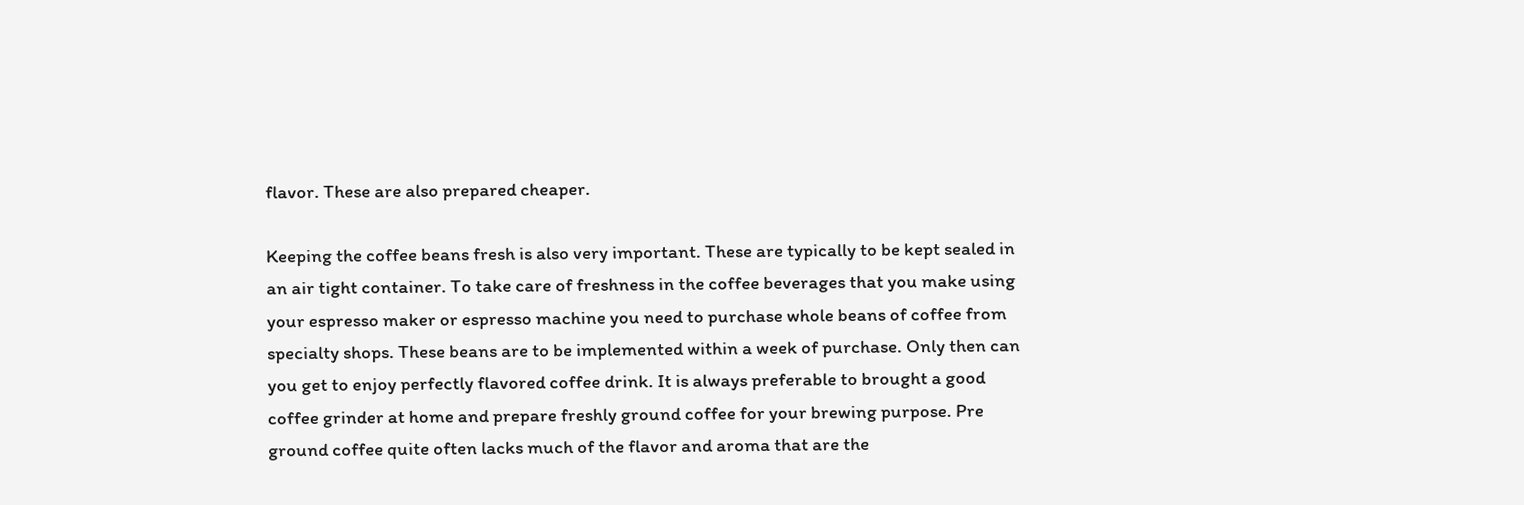flavor. These are also prepared cheaper.

Keeping the coffee beans fresh is also very important. These are typically to be kept sealed in an air tight container. To take care of freshness in the coffee beverages that you make using your espresso maker or espresso machine you need to purchase whole beans of coffee from specialty shops. These beans are to be implemented within a week of purchase. Only then can you get to enjoy perfectly flavored coffee drink. It is always preferable to brought a good coffee grinder at home and prepare freshly ground coffee for your brewing purpose. Pre ground coffee quite often lacks much of the flavor and aroma that are the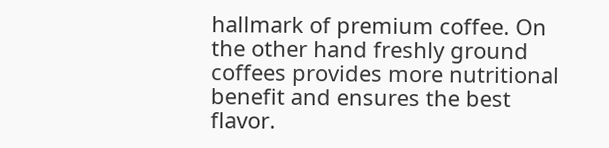hallmark of premium coffee. On the other hand freshly ground coffees provides more nutritional benefit and ensures the best flavor.